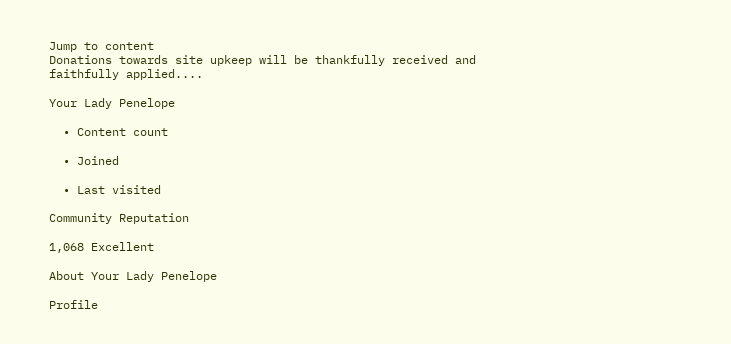Jump to content
Donations towards site upkeep will be thankfully received and faithfully applied....

Your Lady Penelope

  • Content count

  • Joined

  • Last visited

Community Reputation

1,068 Excellent

About Your Lady Penelope

Profile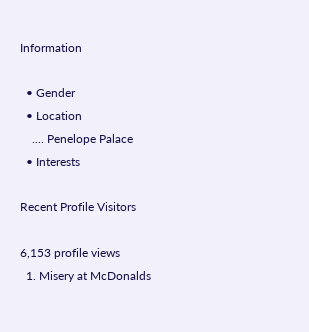Information

  • Gender
  • Location
    .... Penelope Palace
  • Interests

Recent Profile Visitors

6,153 profile views
  1. Misery at McDonalds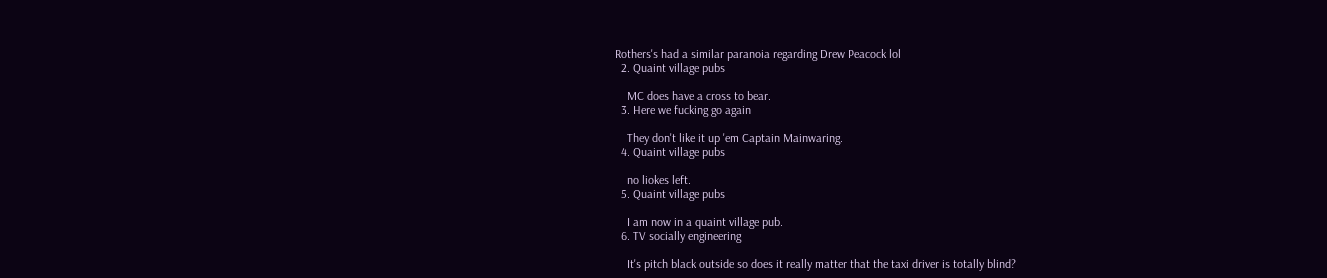Rothers's had a similar paranoia regarding Drew Peacock lol
  2. Quaint village pubs

    MC does have a cross to bear.
  3. Here we fucking go again

    They don't like it up 'em Captain Mainwaring.
  4. Quaint village pubs

    no liokes left.
  5. Quaint village pubs

    I am now in a quaint village pub.
  6. TV socially engineering

    It's pitch black outside so does it really matter that the taxi driver is totally blind?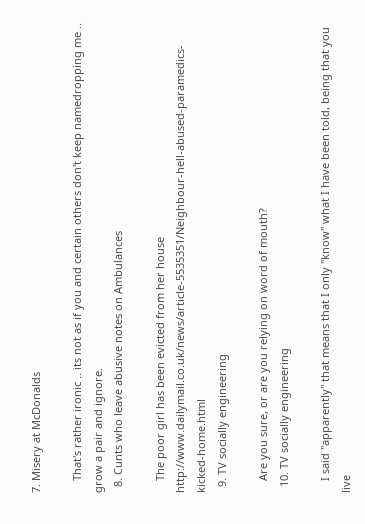7. Misery at McDonalds

    That's rather ironic .. its not as if you and certain others don't keep namedropping me .. grow a pair and ignore.
  8. Cunts who leave abusive notes on Ambulances

    The poor girl has been evicted from her house http://www.dailymail.co.uk/news/article-5535351/Neighbour-hell-abused-paramedics-kicked-home.html
  9. TV socially engineering

    Are you sure, or are you relying on word of mouth?
  10. TV socially engineering

    I said "apparently" that means that I only "know" what I have been told, being that you live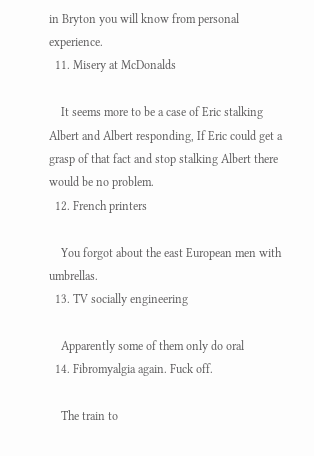in Bryton you will know from personal experience.
  11. Misery at McDonalds

    It seems more to be a case of Eric stalking Albert and Albert responding, If Eric could get a grasp of that fact and stop stalking Albert there would be no problem.
  12. French printers

    You forgot about the east European men with umbrellas.
  13. TV socially engineering

    Apparently some of them only do oral
  14. Fibromyalgia again. Fuck off.

    The train to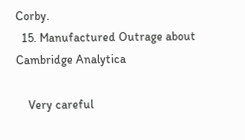Corby.
  15. Manufactured Outrage about Cambridge Analytica

    Very careful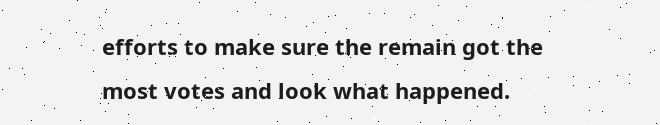efforts to make sure the remain got the most votes and look what happened.